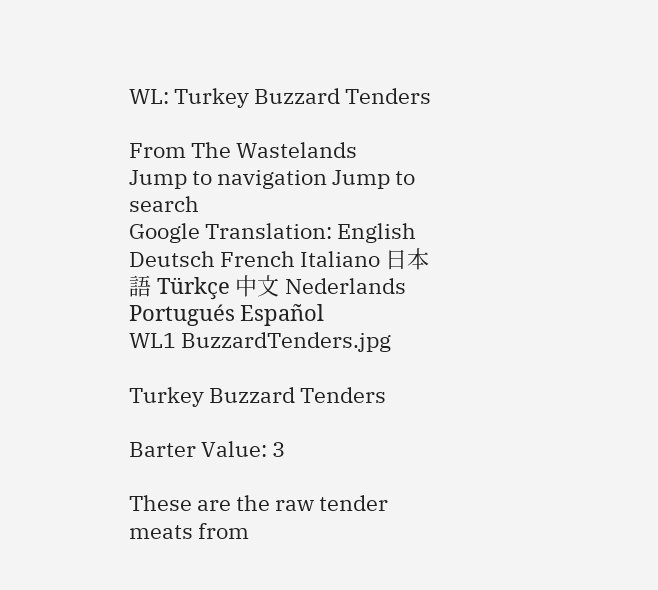WL: Turkey Buzzard Tenders

From The Wastelands
Jump to navigation Jump to search
Google Translation: English Deutsch French Italiano 日本語 Türkçe 中文 Nederlands Portugués Español
WL1 BuzzardTenders.jpg

Turkey Buzzard Tenders

Barter Value: 3

These are the raw tender meats from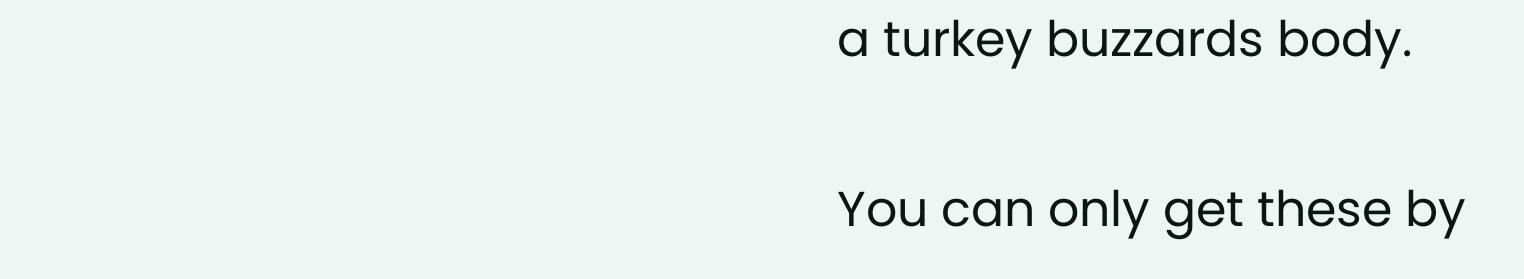a turkey buzzards body.

You can only get these by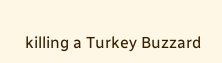killing a Turkey Buzzard